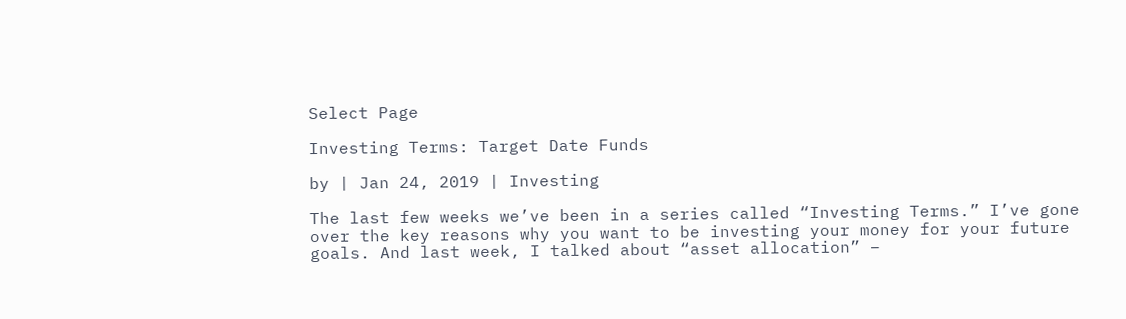Select Page

Investing Terms: Target Date Funds

by | Jan 24, 2019 | Investing

The last few weeks we’ve been in a series called “Investing Terms.” I’ve gone over the key reasons why you want to be investing your money for your future goals. And last week, I talked about “asset allocation” –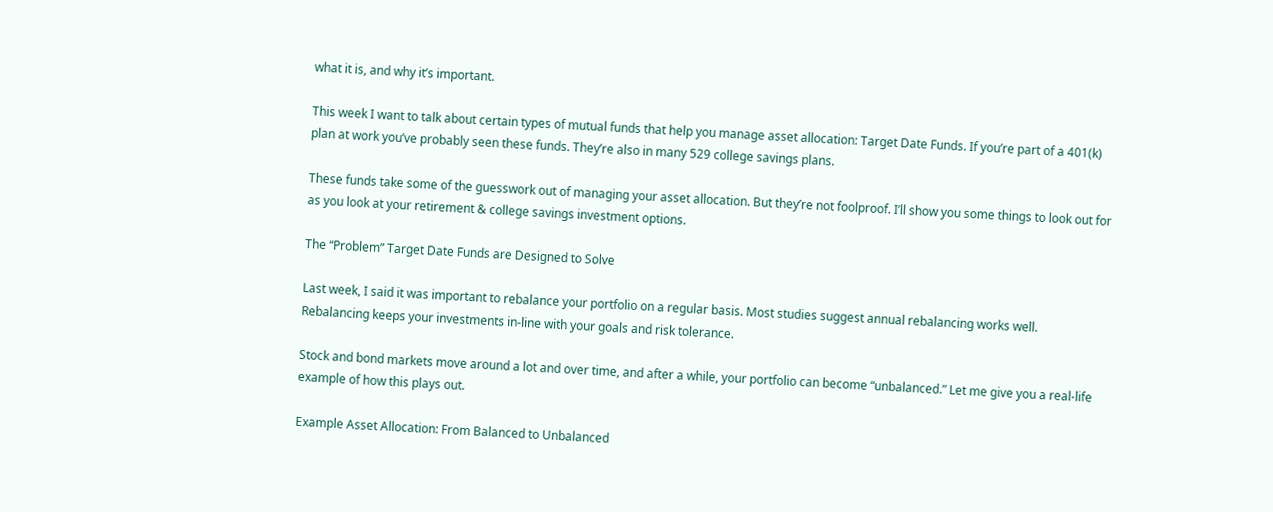what it is, and why it’s important.

This week I want to talk about certain types of mutual funds that help you manage asset allocation: Target Date Funds. If you’re part of a 401(k) plan at work you’ve probably seen these funds. They’re also in many 529 college savings plans.

These funds take some of the guesswork out of managing your asset allocation. But they’re not foolproof. I’ll show you some things to look out for as you look at your retirement & college savings investment options.

The “Problem” Target Date Funds are Designed to Solve

Last week, I said it was important to rebalance your portfolio on a regular basis. Most studies suggest annual rebalancing works well. Rebalancing keeps your investments in-line with your goals and risk tolerance.

Stock and bond markets move around a lot and over time, and after a while, your portfolio can become “unbalanced.” Let me give you a real-life example of how this plays out.

Example Asset Allocation: From Balanced to Unbalanced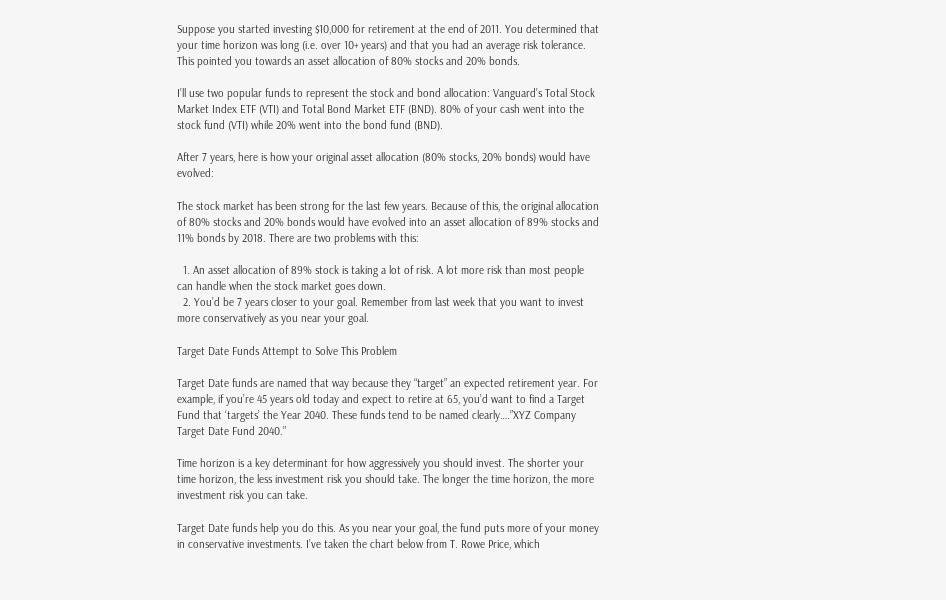Suppose you started investing $10,000 for retirement at the end of 2011. You determined that your time horizon was long (i.e. over 10+ years) and that you had an average risk tolerance. This pointed you towards an asset allocation of 80% stocks and 20% bonds.

I’ll use two popular funds to represent the stock and bond allocation: Vanguard’s Total Stock Market Index ETF (VTI) and Total Bond Market ETF (BND). 80% of your cash went into the stock fund (VTI) while 20% went into the bond fund (BND).

After 7 years, here is how your original asset allocation (80% stocks, 20% bonds) would have evolved:

The stock market has been strong for the last few years. Because of this, the original allocation of 80% stocks and 20% bonds would have evolved into an asset allocation of 89% stocks and 11% bonds by 2018. There are two problems with this:

  1. An asset allocation of 89% stock is taking a lot of risk. A lot more risk than most people can handle when the stock market goes down.
  2. You’d be 7 years closer to your goal. Remember from last week that you want to invest more conservatively as you near your goal.

Target Date Funds Attempt to Solve This Problem

Target Date funds are named that way because they “target” an expected retirement year. For example, if you’re 45 years old today and expect to retire at 65, you’d want to find a Target Fund that ‘targets’ the Year 2040. These funds tend to be named clearly….”XYZ Company Target Date Fund 2040.”

Time horizon is a key determinant for how aggressively you should invest. The shorter your time horizon, the less investment risk you should take. The longer the time horizon, the more investment risk you can take.

Target Date funds help you do this. As you near your goal, the fund puts more of your money in conservative investments. I’ve taken the chart below from T. Rowe Price, which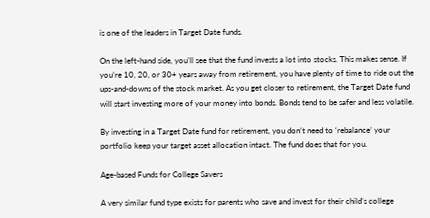is one of the leaders in Target Date funds.

On the left-hand side, you’ll see that the fund invests a lot into stocks. This makes sense. If you’re 10, 20, or 30+ years away from retirement, you have plenty of time to ride out the ups-and-downs of the stock market. As you get closer to retirement, the Target Date fund will start investing more of your money into bonds. Bonds tend to be safer and less volatile.

By investing in a Target Date fund for retirement, you don’t need to ‘rebalance’ your portfolio keep your target asset allocation intact. The fund does that for you.

Age-based Funds for College Savers

A very similar fund type exists for parents who save and invest for their child’s college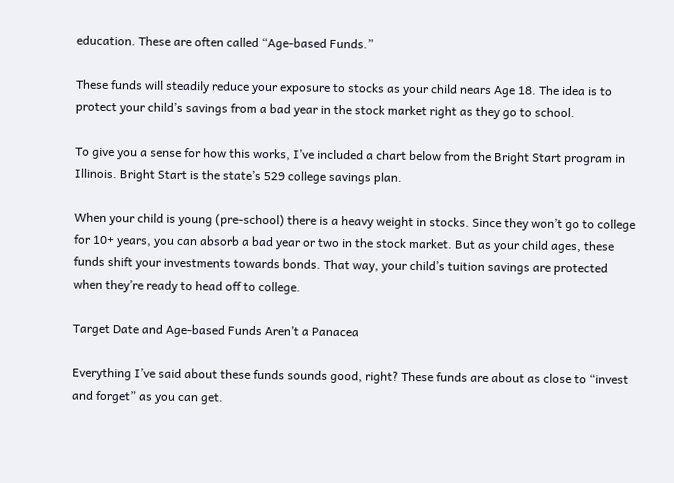education. These are often called “Age-based Funds.”

These funds will steadily reduce your exposure to stocks as your child nears Age 18. The idea is to protect your child’s savings from a bad year in the stock market right as they go to school.

To give you a sense for how this works, I’ve included a chart below from the Bright Start program in Illinois. Bright Start is the state’s 529 college savings plan.

When your child is young (pre-school) there is a heavy weight in stocks. Since they won’t go to college for 10+ years, you can absorb a bad year or two in the stock market. But as your child ages, these funds shift your investments towards bonds. That way, your child’s tuition savings are protected when they’re ready to head off to college.

Target Date and Age-based Funds Aren’t a Panacea

Everything I’ve said about these funds sounds good, right? These funds are about as close to “invest and forget” as you can get.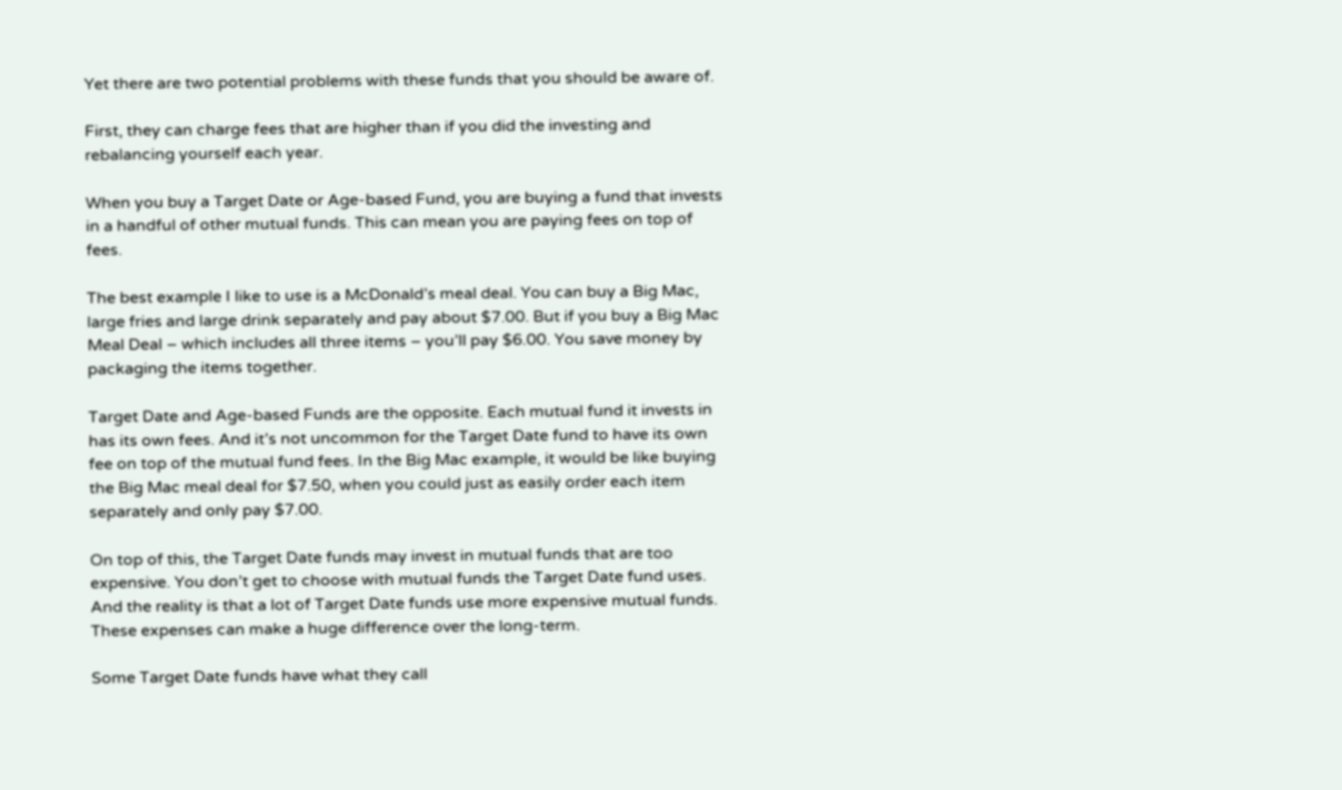Yet there are two potential problems with these funds that you should be aware of.

First, they can charge fees that are higher than if you did the investing and rebalancing yourself each year.

When you buy a Target Date or Age-based Fund, you are buying a fund that invests in a handful of other mutual funds. This can mean you are paying fees on top of fees.

The best example I like to use is a McDonald’s meal deal. You can buy a Big Mac, large fries and large drink separately and pay about $7.00. But if you buy a Big Mac Meal Deal – which includes all three items – you’ll pay $6.00. You save money by packaging the items together.

Target Date and Age-based Funds are the opposite. Each mutual fund it invests in has its own fees. And it’s not uncommon for the Target Date fund to have its own fee on top of the mutual fund fees. In the Big Mac example, it would be like buying the Big Mac meal deal for $7.50, when you could just as easily order each item separately and only pay $7.00.

On top of this, the Target Date funds may invest in mutual funds that are too expensive. You don’t get to choose with mutual funds the Target Date fund uses. And the reality is that a lot of Target Date funds use more expensive mutual funds. These expenses can make a huge difference over the long-term.

Some Target Date funds have what they call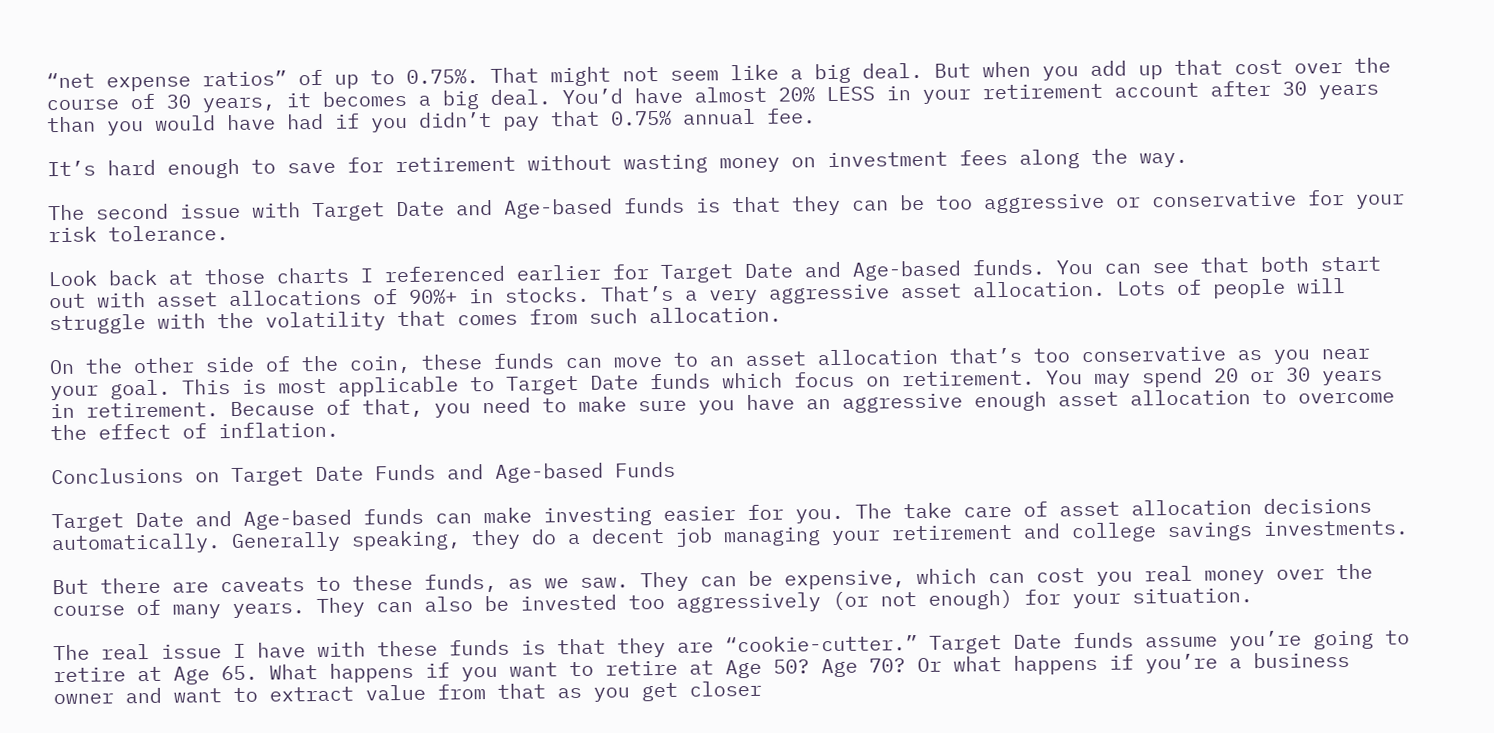“net expense ratios” of up to 0.75%. That might not seem like a big deal. But when you add up that cost over the course of 30 years, it becomes a big deal. You’d have almost 20% LESS in your retirement account after 30 years than you would have had if you didn’t pay that 0.75% annual fee.

It’s hard enough to save for retirement without wasting money on investment fees along the way.

The second issue with Target Date and Age-based funds is that they can be too aggressive or conservative for your risk tolerance.

Look back at those charts I referenced earlier for Target Date and Age-based funds. You can see that both start out with asset allocations of 90%+ in stocks. That’s a very aggressive asset allocation. Lots of people will struggle with the volatility that comes from such allocation.

On the other side of the coin, these funds can move to an asset allocation that’s too conservative as you near your goal. This is most applicable to Target Date funds which focus on retirement. You may spend 20 or 30 years in retirement. Because of that, you need to make sure you have an aggressive enough asset allocation to overcome the effect of inflation.

Conclusions on Target Date Funds and Age-based Funds

Target Date and Age-based funds can make investing easier for you. The take care of asset allocation decisions automatically. Generally speaking, they do a decent job managing your retirement and college savings investments.

But there are caveats to these funds, as we saw. They can be expensive, which can cost you real money over the course of many years. They can also be invested too aggressively (or not enough) for your situation.

The real issue I have with these funds is that they are “cookie-cutter.” Target Date funds assume you’re going to retire at Age 65. What happens if you want to retire at Age 50? Age 70? Or what happens if you’re a business owner and want to extract value from that as you get closer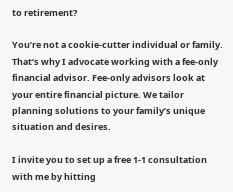to retirement?

You’re not a cookie-cutter individual or family. That’s why I advocate working with a fee-only financial advisor. Fee-only advisors look at your entire financial picture. We tailor planning solutions to your family’s unique situation and desires.

I invite you to set up a free 1-1 consultation with me by hitting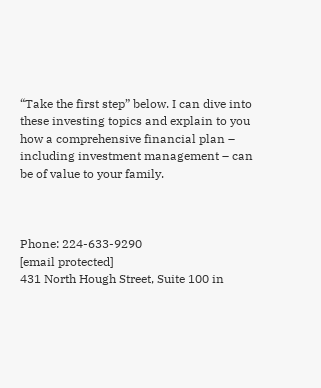“Take the first step” below. I can dive into these investing topics and explain to you how a comprehensive financial plan – including investment management – can be of value to your family.



Phone: 224-633-9290
[email protected]
431 North Hough Street, Suite 100 in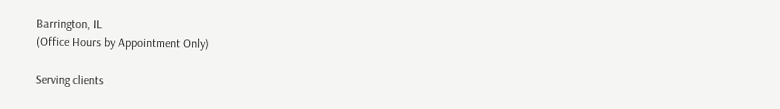Barrington, IL
(Office Hours by Appointment Only)

Serving clients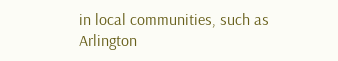in local communities, such as Arlington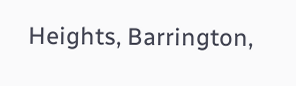Heights, Barrington,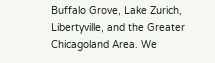Buffalo Grove, Lake Zurich, Libertyville, and the Greater Chicagoland Area. We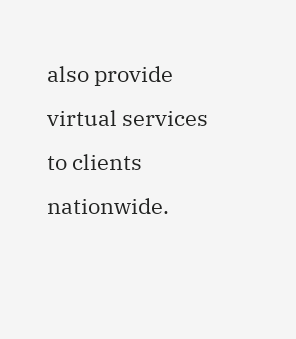also provide virtual services to clients nationwide.